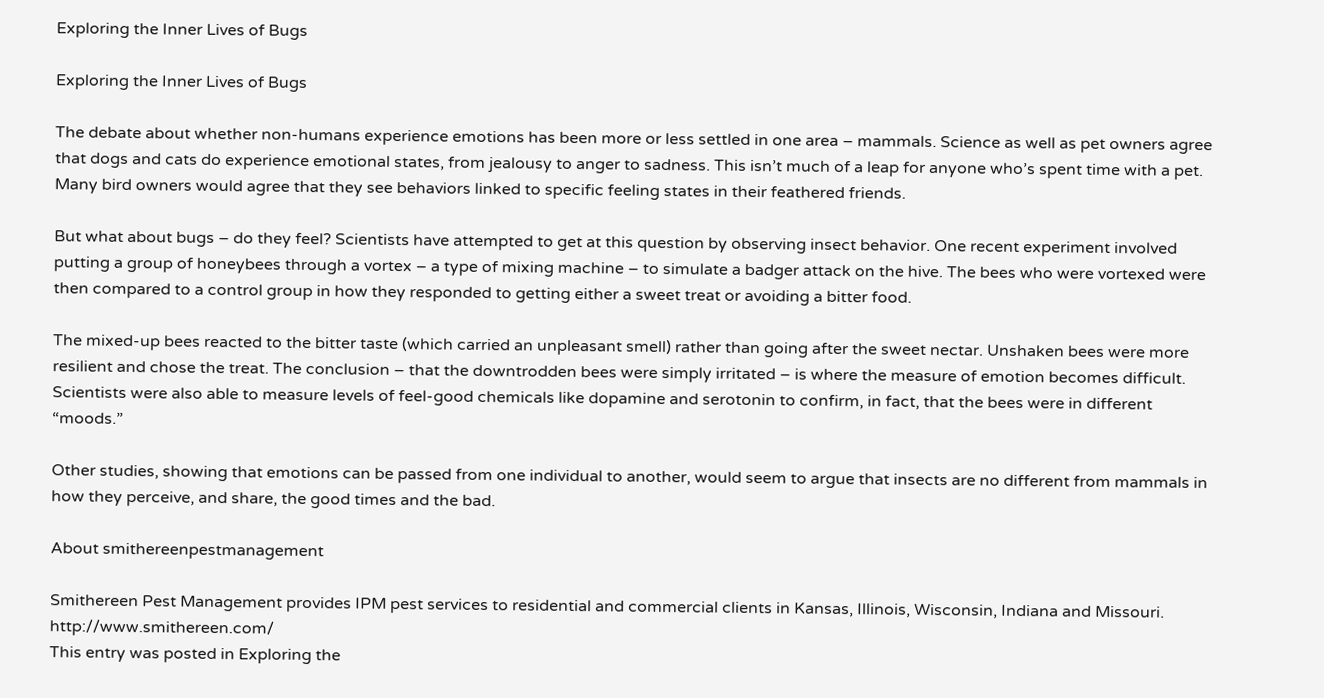Exploring the Inner Lives of Bugs

Exploring the Inner Lives of Bugs

The debate about whether non-humans experience emotions has been more or less settled in one area – mammals. Science as well as pet owners agree that dogs and cats do experience emotional states, from jealousy to anger to sadness. This isn’t much of a leap for anyone who’s spent time with a pet. Many bird owners would agree that they see behaviors linked to specific feeling states in their feathered friends.

But what about bugs – do they feel? Scientists have attempted to get at this question by observing insect behavior. One recent experiment involved putting a group of honeybees through a vortex – a type of mixing machine – to simulate a badger attack on the hive. The bees who were vortexed were then compared to a control group in how they responded to getting either a sweet treat or avoiding a bitter food.

The mixed-up bees reacted to the bitter taste (which carried an unpleasant smell) rather than going after the sweet nectar. Unshaken bees were more resilient and chose the treat. The conclusion – that the downtrodden bees were simply irritated – is where the measure of emotion becomes difficult. Scientists were also able to measure levels of feel-good chemicals like dopamine and serotonin to confirm, in fact, that the bees were in different “moods.”

Other studies, showing that emotions can be passed from one individual to another, would seem to argue that insects are no different from mammals in how they perceive, and share, the good times and the bad.

About smithereenpestmanagement

Smithereen Pest Management provides IPM pest services to residential and commercial clients in Kansas, Illinois, Wisconsin, Indiana and Missouri. http://www.smithereen.com/
This entry was posted in Exploring the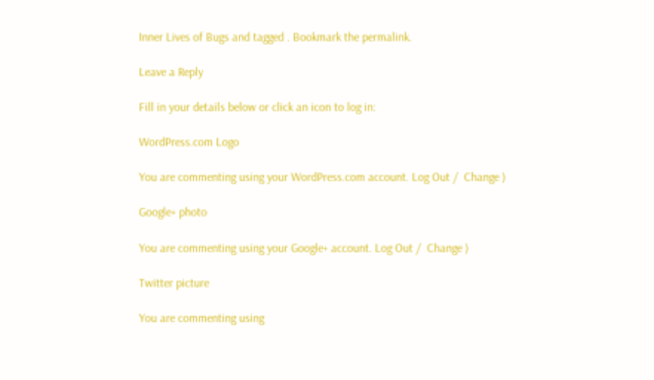Inner Lives of Bugs and tagged . Bookmark the permalink.

Leave a Reply

Fill in your details below or click an icon to log in:

WordPress.com Logo

You are commenting using your WordPress.com account. Log Out /  Change )

Google+ photo

You are commenting using your Google+ account. Log Out /  Change )

Twitter picture

You are commenting using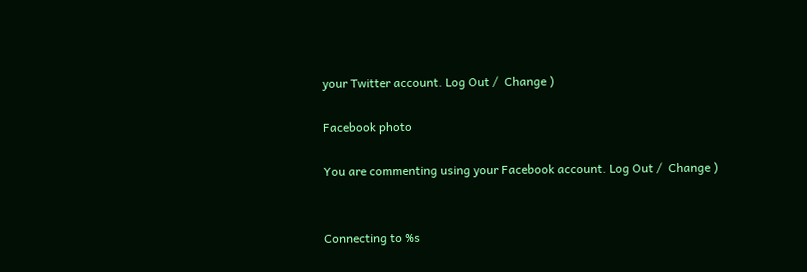your Twitter account. Log Out /  Change )

Facebook photo

You are commenting using your Facebook account. Log Out /  Change )


Connecting to %s